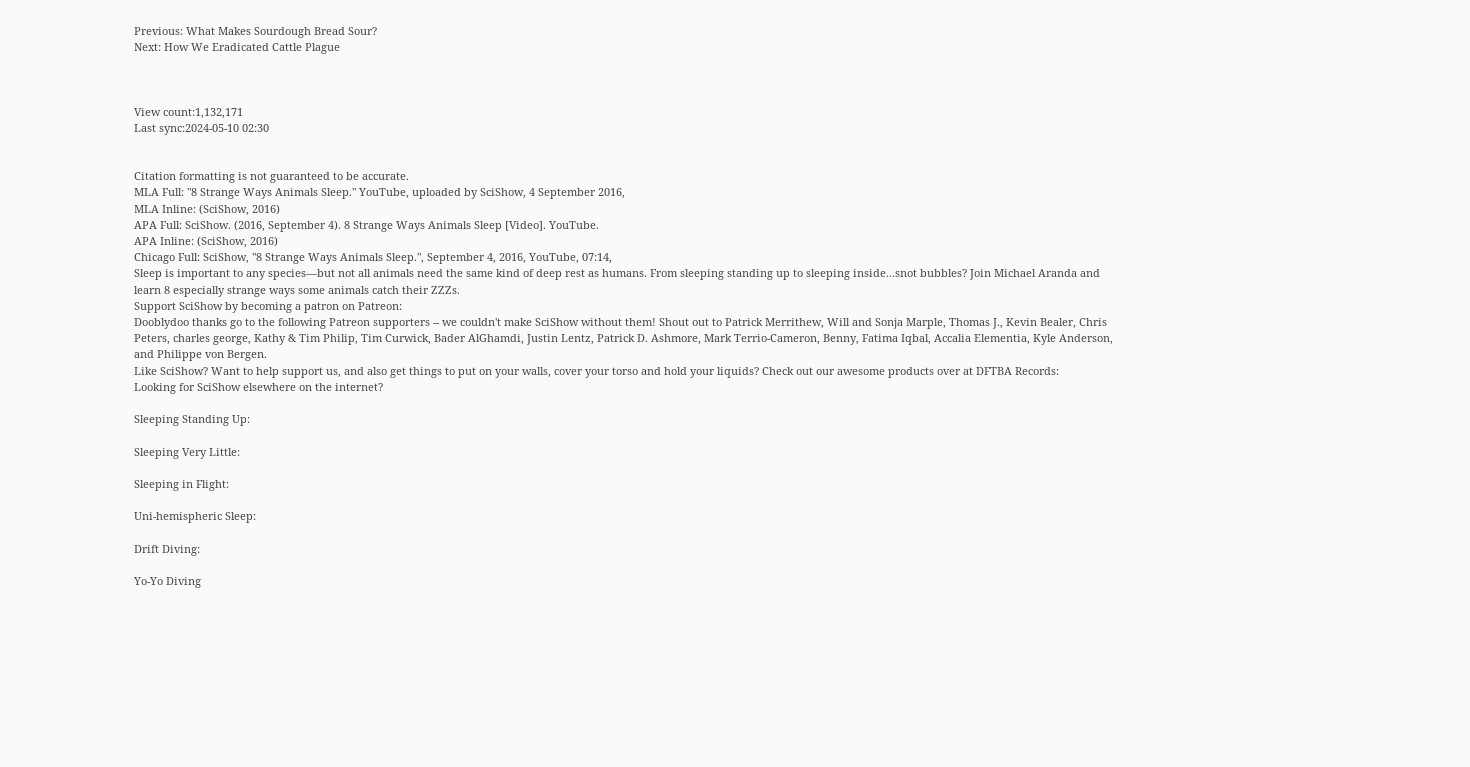Previous: What Makes Sourdough Bread Sour?
Next: How We Eradicated Cattle Plague



View count:1,132,171
Last sync:2024-05-10 02:30


Citation formatting is not guaranteed to be accurate.
MLA Full: "8 Strange Ways Animals Sleep." YouTube, uploaded by SciShow, 4 September 2016,
MLA Inline: (SciShow, 2016)
APA Full: SciShow. (2016, September 4). 8 Strange Ways Animals Sleep [Video]. YouTube.
APA Inline: (SciShow, 2016)
Chicago Full: SciShow, "8 Strange Ways Animals Sleep.", September 4, 2016, YouTube, 07:14,
Sleep is important to any species—but not all animals need the same kind of deep rest as humans. From sleeping standing up to sleeping inside...snot bubbles? Join Michael Aranda and learn 8 especially strange ways some animals catch their ZZZs.
Support SciShow by becoming a patron on Patreon:
Dooblydoo thanks go to the following Patreon supporters -- we couldn't make SciShow without them! Shout out to Patrick Merrithew, Will and Sonja Marple, Thomas J., Kevin Bealer, Chris Peters, charles george, Kathy & Tim Philip, Tim Curwick, Bader AlGhamdi, Justin Lentz, Patrick D. Ashmore, Mark Terrio-Cameron, Benny, Fatima Iqbal, Accalia Elementia, Kyle Anderson, and Philippe von Bergen.
Like SciShow? Want to help support us, and also get things to put on your walls, cover your torso and hold your liquids? Check out our awesome products over at DFTBA Records:
Looking for SciShow elsewhere on the internet?

Sleeping Standing Up:

Sleeping Very Little:

Sleeping in Flight:

Uni-hemispheric Sleep:

Drift Diving:

Yo-Yo Diving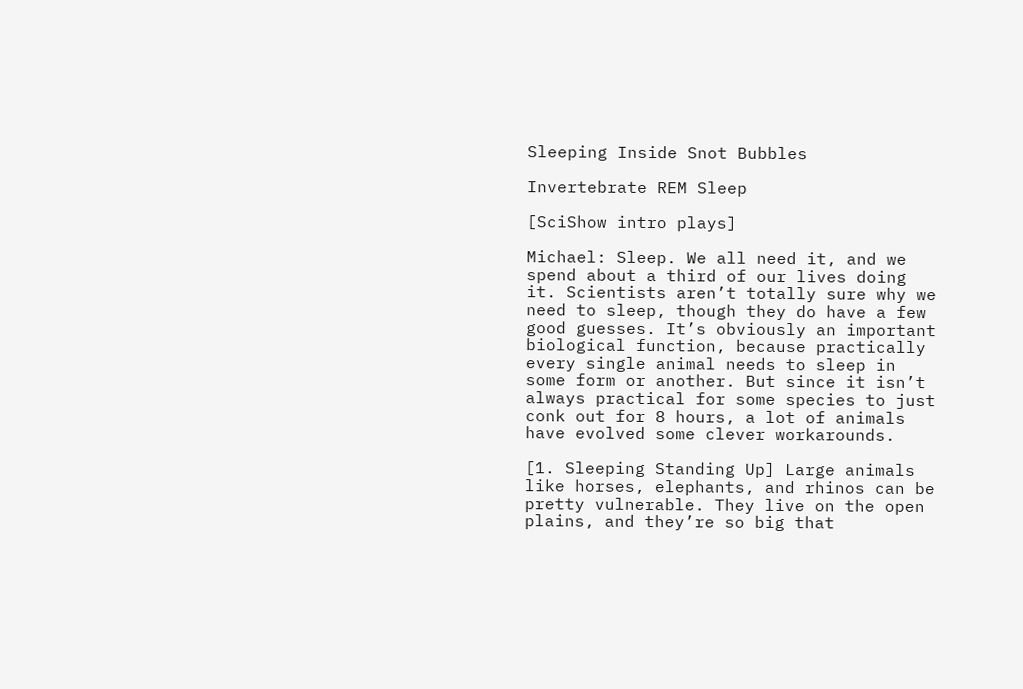Sleeping Inside Snot Bubbles

Invertebrate REM Sleep

[SciShow intro plays]

Michael: Sleep. We all need it, and we spend about a third of our lives doing it. Scientists aren’t totally sure why we need to sleep, though they do have a few good guesses. It’s obviously an important biological function, because practically every single animal needs to sleep in some form or another. But since it isn’t always practical for some species to just conk out for 8 hours, a lot of animals have evolved some clever workarounds.

[1. Sleeping Standing Up] Large animals like horses, elephants, and rhinos can be pretty vulnerable. They live on the open plains, and they’re so big that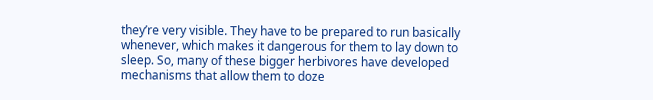they’re very visible. They have to be prepared to run basically whenever, which makes it dangerous for them to lay down to sleep. So, many of these bigger herbivores have developed mechanisms that allow them to doze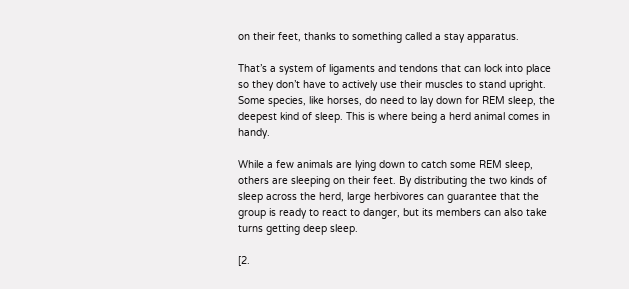on their feet, thanks to something called a stay apparatus.

That’s a system of ligaments and tendons that can lock into place so they don’t have to actively use their muscles to stand upright. Some species, like horses, do need to lay down for REM sleep, the deepest kind of sleep. This is where being a herd animal comes in handy.

While a few animals are lying down to catch some REM sleep, others are sleeping on their feet. By distributing the two kinds of sleep across the herd, large herbivores can guarantee that the group is ready to react to danger, but its members can also take turns getting deep sleep.

[2.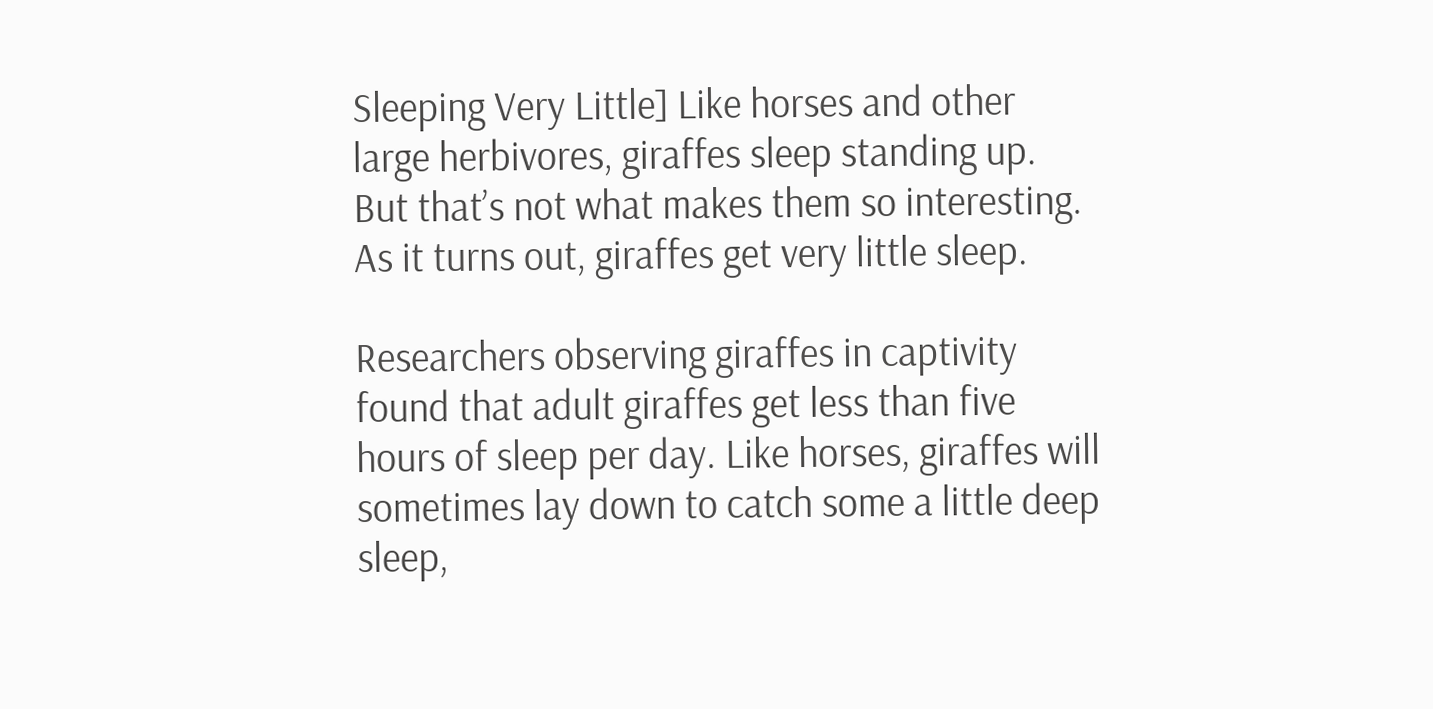Sleeping Very Little] Like horses and other large herbivores, giraffes sleep standing up. But that’s not what makes them so interesting. As it turns out, giraffes get very little sleep.

Researchers observing giraffes in captivity found that adult giraffes get less than five hours of sleep per day. Like horses, giraffes will sometimes lay down to catch some a little deep sleep,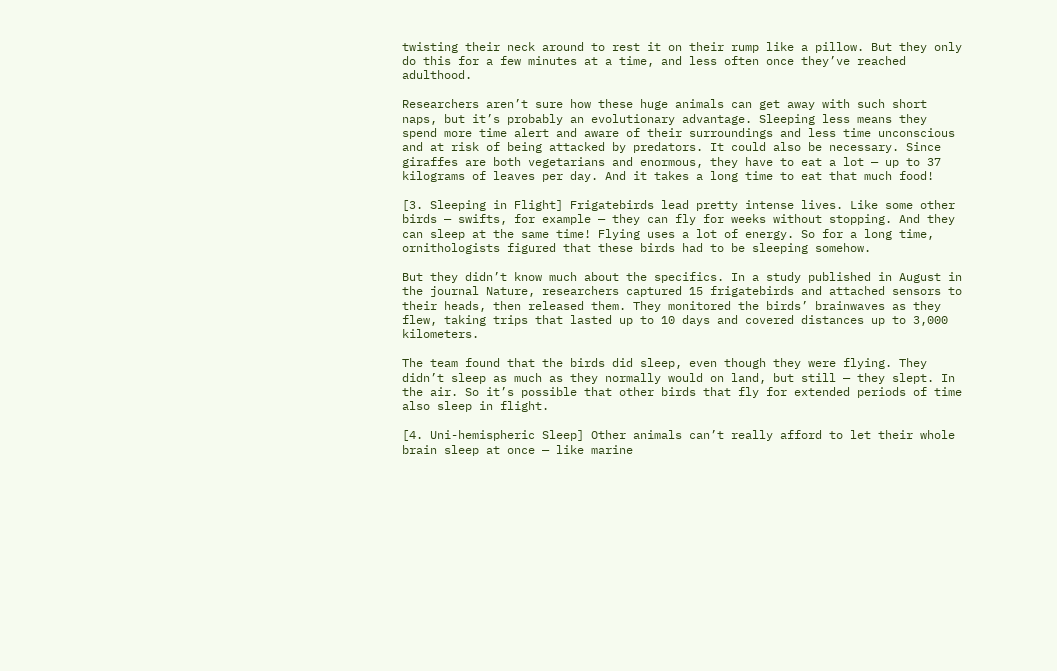twisting their neck around to rest it on their rump like a pillow. But they only do this for a few minutes at a time, and less often once they’ve reached adulthood.

Researchers aren’t sure how these huge animals can get away with such short naps, but it’s probably an evolutionary advantage. Sleeping less means they spend more time alert and aware of their surroundings and less time unconscious and at risk of being attacked by predators. It could also be necessary. Since giraffes are both vegetarians and enormous, they have to eat a lot — up to 37 kilograms of leaves per day. And it takes a long time to eat that much food!

[3. Sleeping in Flight] Frigatebirds lead pretty intense lives. Like some other birds — swifts, for example — they can fly for weeks without stopping. And they can sleep at the same time! Flying uses a lot of energy. So for a long time, ornithologists figured that these birds had to be sleeping somehow.

But they didn’t know much about the specifics. In a study published in August in the journal Nature, researchers captured 15 frigatebirds and attached sensors to their heads, then released them. They monitored the birds’ brainwaves as they flew, taking trips that lasted up to 10 days and covered distances up to 3,000 kilometers.

The team found that the birds did sleep, even though they were flying. They didn’t sleep as much as they normally would on land, but still — they slept. In the air. So it’s possible that other birds that fly for extended periods of time also sleep in flight.

[4. Uni-hemispheric Sleep] Other animals can’t really afford to let their whole brain sleep at once — like marine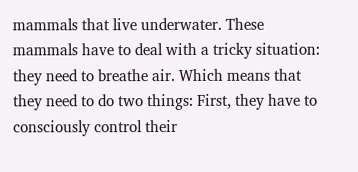mammals that live underwater. These mammals have to deal with a tricky situation: they need to breathe air. Which means that they need to do two things: First, they have to consciously control their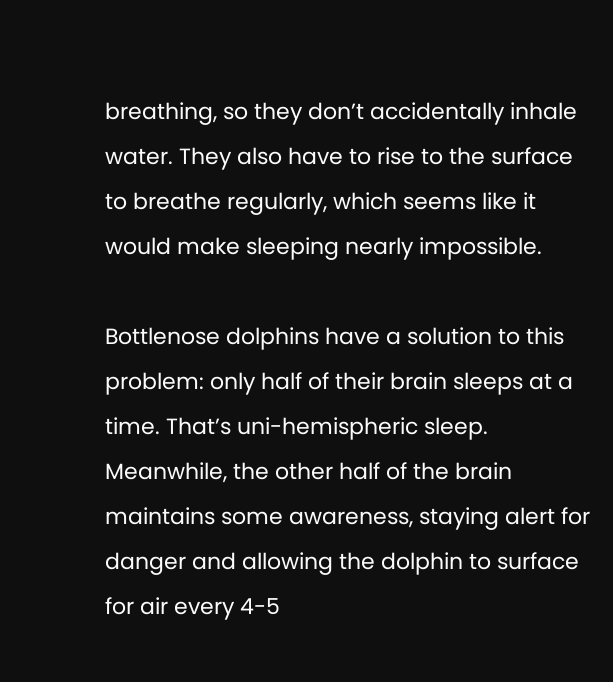breathing, so they don’t accidentally inhale water. They also have to rise to the surface to breathe regularly, which seems like it would make sleeping nearly impossible.

Bottlenose dolphins have a solution to this problem: only half of their brain sleeps at a time. That’s uni-hemispheric sleep. Meanwhile, the other half of the brain maintains some awareness, staying alert for danger and allowing the dolphin to surface for air every 4-5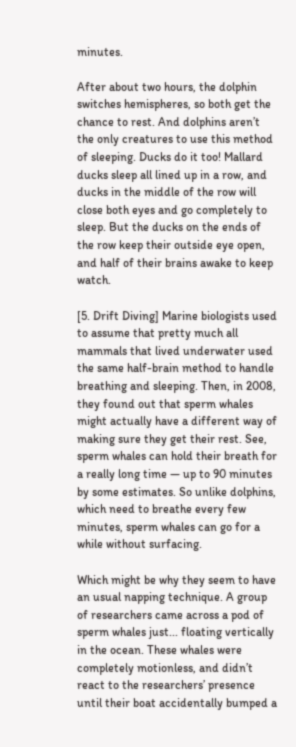minutes.

After about two hours, the dolphin switches hemispheres, so both get the chance to rest. And dolphins aren’t the only creatures to use this method of sleeping. Ducks do it too! Mallard ducks sleep all lined up in a row, and ducks in the middle of the row will close both eyes and go completely to sleep. But the ducks on the ends of the row keep their outside eye open, and half of their brains awake to keep watch.

[5. Drift Diving] Marine biologists used to assume that pretty much all mammals that lived underwater used the same half-brain method to handle breathing and sleeping. Then, in 2008, they found out that sperm whales might actually have a different way of making sure they get their rest. See, sperm whales can hold their breath for a really long time — up to 90 minutes by some estimates. So unlike dolphins, which need to breathe every few minutes, sperm whales can go for a while without surfacing.

Which might be why they seem to have an usual napping technique. A group of researchers came across a pod of sperm whales just... floating vertically in the ocean. These whales were completely motionless, and didn’t react to the researchers’ presence until their boat accidentally bumped a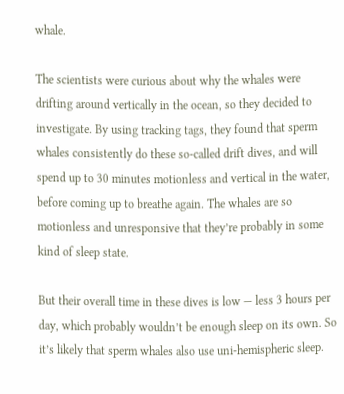whale.

The scientists were curious about why the whales were drifting around vertically in the ocean, so they decided to investigate. By using tracking tags, they found that sperm whales consistently do these so-called drift dives, and will spend up to 30 minutes motionless and vertical in the water, before coming up to breathe again. The whales are so motionless and unresponsive that they’re probably in some kind of sleep state.

But their overall time in these dives is low — less 3 hours per day, which probably wouldn’t be enough sleep on its own. So it’s likely that sperm whales also use uni-hemispheric sleep.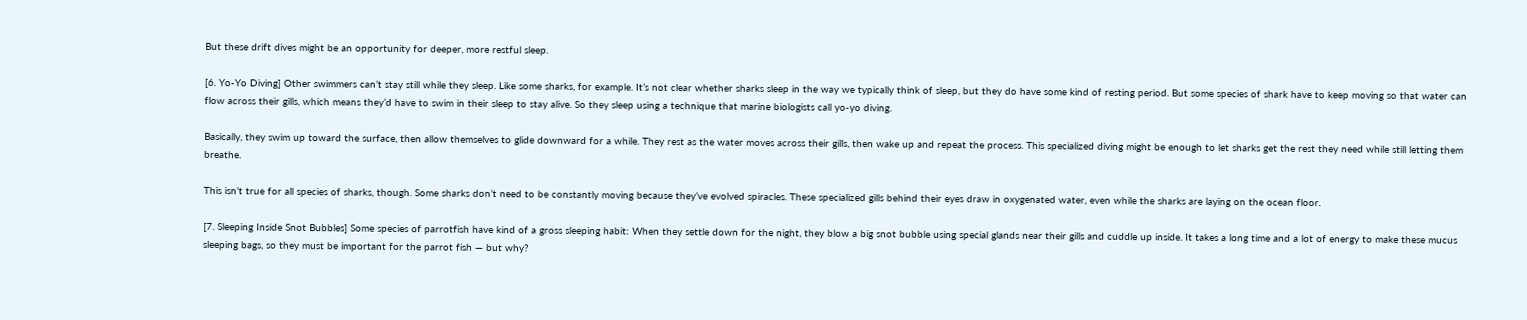But these drift dives might be an opportunity for deeper, more restful sleep.

[6. Yo-Yo Diving] Other swimmers can’t stay still while they sleep. Like some sharks, for example. It’s not clear whether sharks sleep in the way we typically think of sleep, but they do have some kind of resting period. But some species of shark have to keep moving so that water can flow across their gills, which means they’d have to swim in their sleep to stay alive. So they sleep using a technique that marine biologists call yo-yo diving.

Basically, they swim up toward the surface, then allow themselves to glide downward for a while. They rest as the water moves across their gills, then wake up and repeat the process. This specialized diving might be enough to let sharks get the rest they need while still letting them breathe.

This isn’t true for all species of sharks, though. Some sharks don’t need to be constantly moving because they’ve evolved spiracles. These specialized gills behind their eyes draw in oxygenated water, even while the sharks are laying on the ocean floor.

[7. Sleeping Inside Snot Bubbles] Some species of parrotfish have kind of a gross sleeping habit: When they settle down for the night, they blow a big snot bubble using special glands near their gills and cuddle up inside. It takes a long time and a lot of energy to make these mucus sleeping bags, so they must be important for the parrot fish — but why?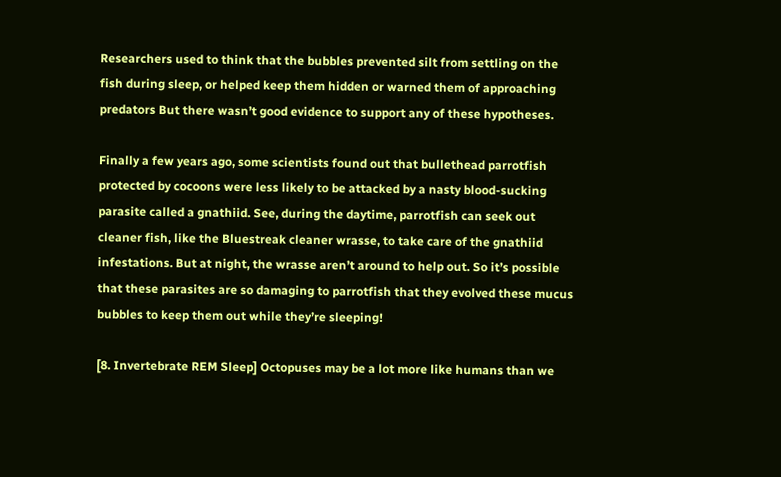Researchers used to think that the bubbles prevented silt from settling on the fish during sleep, or helped keep them hidden or warned them of approaching predators But there wasn’t good evidence to support any of these hypotheses.

Finally a few years ago, some scientists found out that bullethead parrotfish protected by cocoons were less likely to be attacked by a nasty blood-sucking parasite called a gnathiid. See, during the daytime, parrotfish can seek out cleaner fish, like the Bluestreak cleaner wrasse, to take care of the gnathiid infestations. But at night, the wrasse aren’t around to help out. So it’s possible that these parasites are so damaging to parrotfish that they evolved these mucus bubbles to keep them out while they’re sleeping!

[8. Invertebrate REM Sleep] Octopuses may be a lot more like humans than we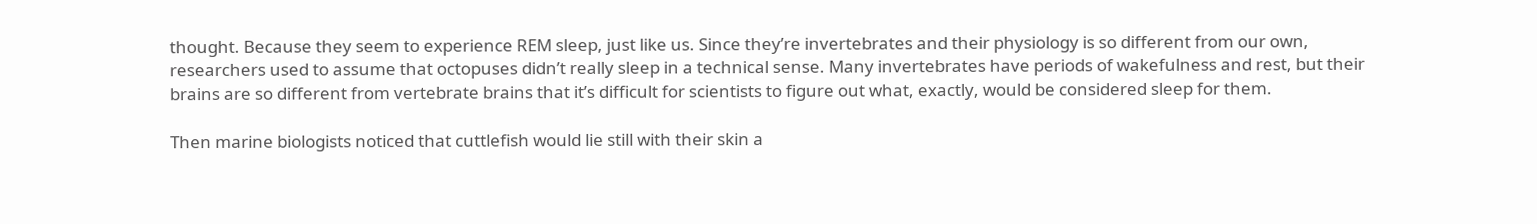thought. Because they seem to experience REM sleep, just like us. Since they’re invertebrates and their physiology is so different from our own, researchers used to assume that octopuses didn’t really sleep in a technical sense. Many invertebrates have periods of wakefulness and rest, but their brains are so different from vertebrate brains that it’s difficult for scientists to figure out what, exactly, would be considered sleep for them.

Then marine biologists noticed that cuttlefish would lie still with their skin a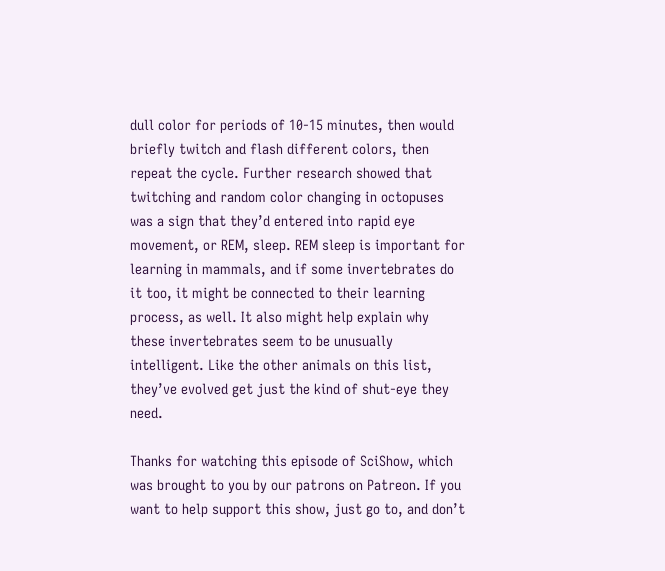dull color for periods of 10-15 minutes, then would briefly twitch and flash different colors, then repeat the cycle. Further research showed that twitching and random color changing in octopuses was a sign that they’d entered into rapid eye movement, or REM, sleep. REM sleep is important for learning in mammals, and if some invertebrates do it too, it might be connected to their learning process, as well. It also might help explain why these invertebrates seem to be unusually intelligent. Like the other animals on this list, they’ve evolved get just the kind of shut-eye they need.

Thanks for watching this episode of SciShow, which was brought to you by our patrons on Patreon. If you want to help support this show, just go to, and don’t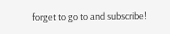forget to go to and subscribe!